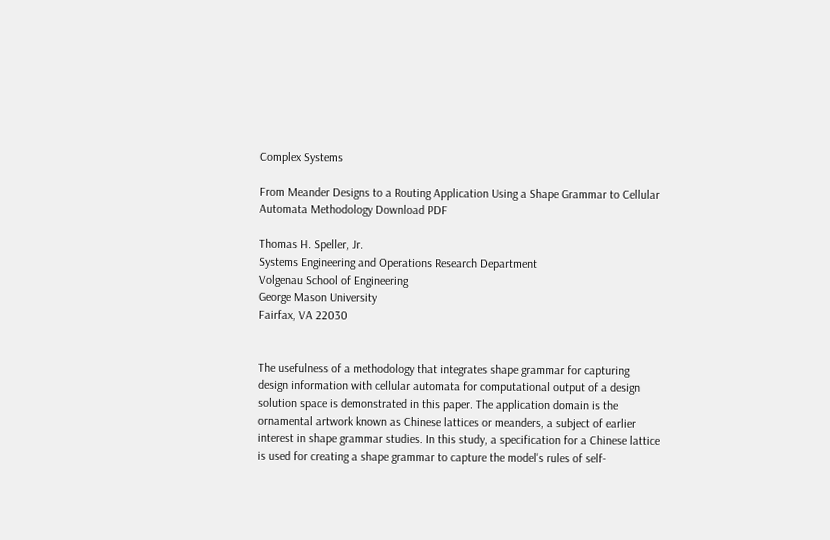Complex Systems

From Meander Designs to a Routing Application Using a Shape Grammar to Cellular Automata Methodology Download PDF

Thomas H. Speller, Jr.
Systems Engineering and Operations Research Department
Volgenau School of Engineering
George Mason University
Fairfax, VA 22030


The usefulness of a methodology that integrates shape grammar for capturing design information with cellular automata for computational output of a design solution space is demonstrated in this paper. The application domain is the ornamental artwork known as Chinese lattices or meanders, a subject of earlier interest in shape grammar studies. In this study, a specification for a Chinese lattice is used for creating a shape grammar to capture the model's rules of self-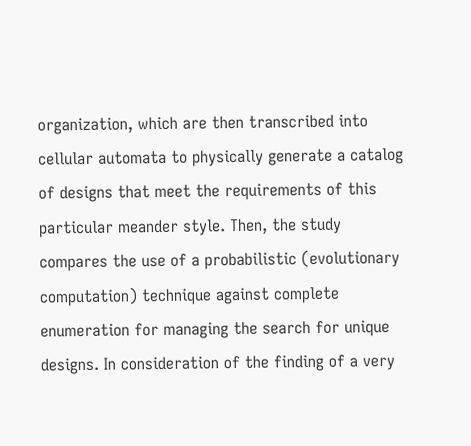organization, which are then transcribed into cellular automata to physically generate a catalog of designs that meet the requirements of this particular meander style. Then, the study compares the use of a probabilistic (evolutionary computation) technique against complete enumeration for managing the search for unique designs. In consideration of the finding of a very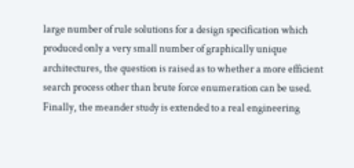large number of rule solutions for a design specification which produced only a very small number of graphically unique architectures, the question is raised as to whether a more efficient search process other than brute force enumeration can be used. Finally, the meander study is extended to a real engineering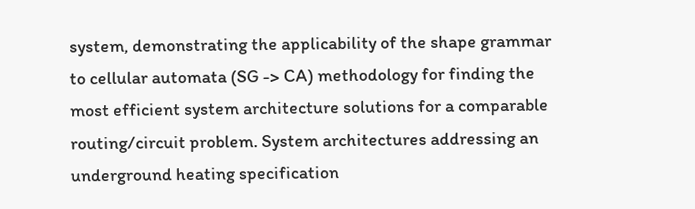system, demonstrating the applicability of the shape grammar to cellular automata (SG -> CA) methodology for finding the most efficient system architecture solutions for a comparable routing/circuit problem. System architectures addressing an underground heating specification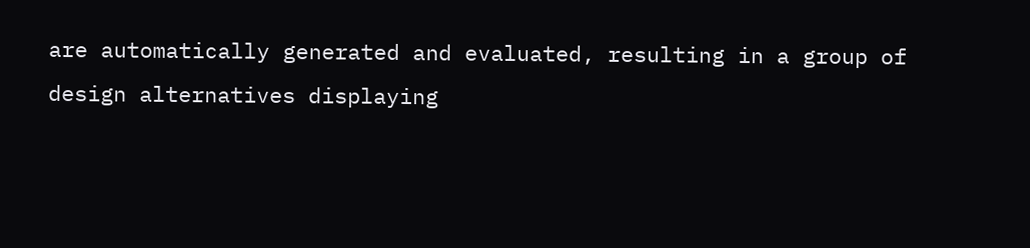are automatically generated and evaluated, resulting in a group of design alternatives displaying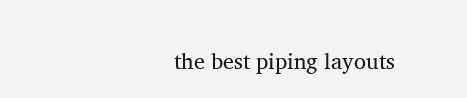the best piping layouts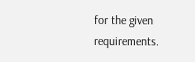for the given requirements.